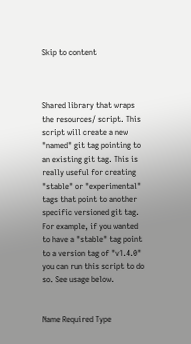Skip to content



Shared library that wraps the resources/ script. This script will create a new "named" git tag pointing to an existing git tag. This is really useful for creating "stable" or "experimental" tags that point to another specific versioned git tag. For example, if you wanted to have a "stable" tag point to a version tag of "v1.4.0" you can run this script to do so. See usage below.


Name Required Type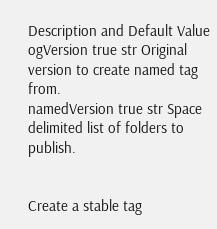Description and Default Value
ogVersion true str Original version to create named tag from.
namedVersion true str Space delimited list of folders to publish.


Create a stable tag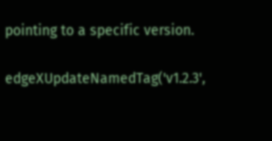pointing to a specific version.

edgeXUpdateNamedTag('v1.2.3',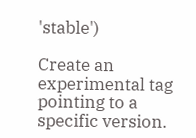'stable')

Create an experimental tag pointing to a specific version.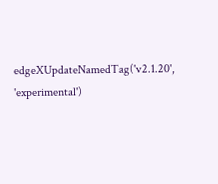edgeXUpdateNamedTag('v2.1.20', 'experimental')